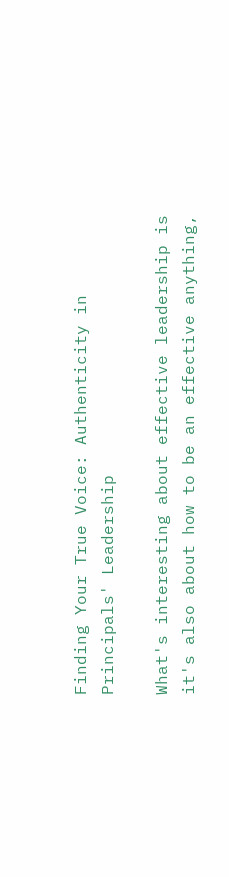Finding Your True Voice: Authenticity in Principals' Leadership

What's interesting about effective leadership is it's also about how to be an effective anything,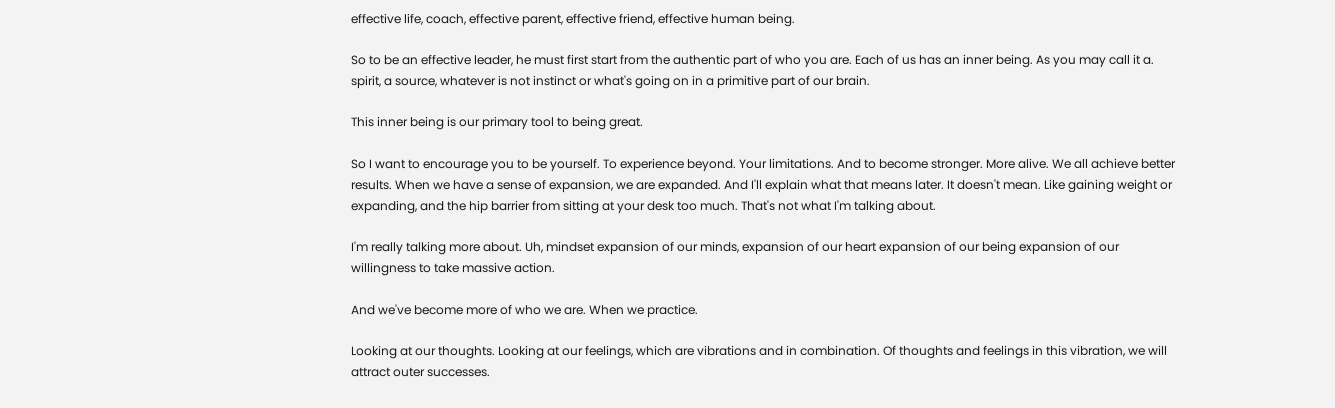effective life, coach, effective parent, effective friend, effective human being.

So to be an effective leader, he must first start from the authentic part of who you are. Each of us has an inner being. As you may call it a. spirit, a source, whatever is not instinct or what's going on in a primitive part of our brain.

This inner being is our primary tool to being great.

So I want to encourage you to be yourself. To experience beyond. Your limitations. And to become stronger. More alive. We all achieve better results. When we have a sense of expansion, we are expanded. And I'll explain what that means later. It doesn't mean. Like gaining weight or expanding, and the hip barrier from sitting at your desk too much. That's not what I'm talking about.

I'm really talking more about. Uh, mindset expansion of our minds, expansion of our heart expansion of our being expansion of our willingness to take massive action.

And we've become more of who we are. When we practice.

Looking at our thoughts. Looking at our feelings, which are vibrations and in combination. Of thoughts and feelings in this vibration, we will attract outer successes.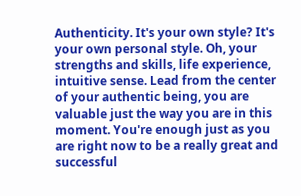Authenticity. It's your own style? It's your own personal style. Oh, your strengths and skills, life experience, intuitive sense. Lead from the center of your authentic being, you are valuable just the way you are in this moment. You're enough just as you are right now to be a really great and successful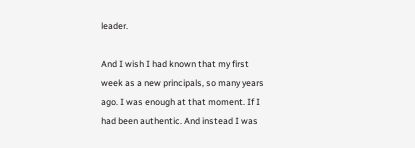leader.

And I wish I had known that my first week as a new principals, so many years ago. I was enough at that moment. If I had been authentic. And instead I was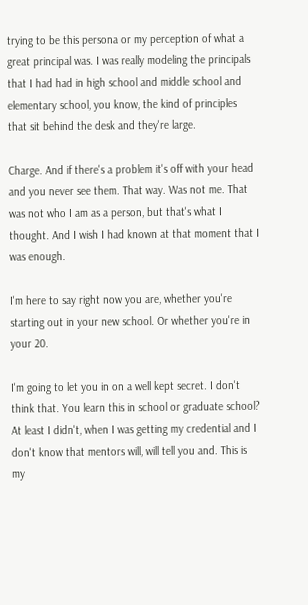trying to be this persona or my perception of what a great principal was. I was really modeling the principals that I had had in high school and middle school and elementary school, you know, the kind of principles that sit behind the desk and they're large.

Charge. And if there's a problem it's off with your head and you never see them. That way. Was not me. That was not who I am as a person, but that's what I thought. And I wish I had known at that moment that I was enough.

I'm here to say right now you are, whether you're starting out in your new school. Or whether you're in your 20.

I'm going to let you in on a well kept secret. I don't think that. You learn this in school or graduate school? At least I didn't, when I was getting my credential and I don't know that mentors will, will tell you and. This is my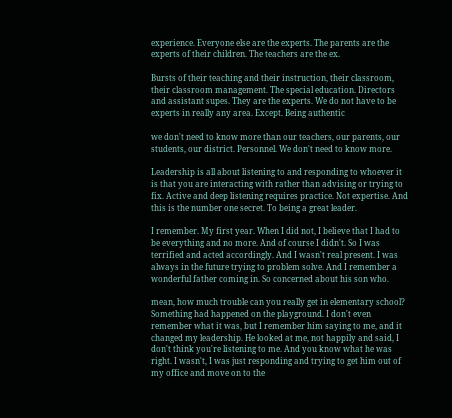experience. Everyone else are the experts. The parents are the experts of their children. The teachers are the ex.

Bursts of their teaching and their instruction, their classroom, their classroom management. The special education. Directors and assistant supes. They are the experts. We do not have to be experts in really any area. Except. Being authentic

we don't need to know more than our teachers, our parents, our students, our district. Personnel. We don't need to know more.

Leadership is all about listening to and responding to whoever it is that you are interacting with rather than advising or trying to fix. Active and deep listening requires practice. Not expertise. And this is the number one secret. To being a great leader.

I remember. My first year. When I did not, I believe that I had to be everything and no more. And of course I didn't. So I was terrified and acted accordingly. And I wasn't real present. I was always in the future trying to problem solve. And I remember a wonderful father coming in. So concerned about his son who.

mean, how much trouble can you really get in elementary school? Something had happened on the playground. I don't even remember what it was, but I remember him saying to me, and it changed my leadership. He looked at me, not happily and said, I don't think you're listening to me. And you know what he was right. I wasn't, I was just responding and trying to get him out of my office and move on to the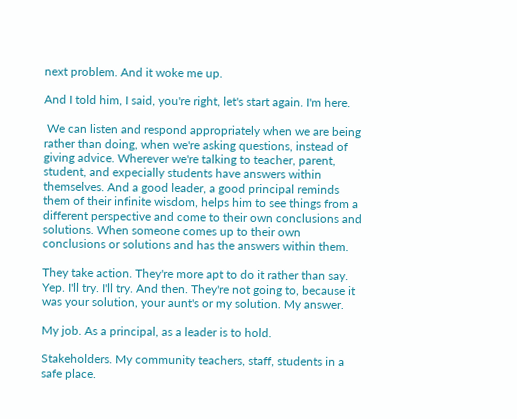next problem. And it woke me up.

And I told him, I said, you're right, let's start again. I'm here.

 We can listen and respond appropriately when we are being rather than doing, when we're asking questions, instead of giving advice. Wherever we're talking to teacher, parent, student, and expecially students have answers within themselves. And a good leader, a good principal reminds them of their infinite wisdom, helps him to see things from a different perspective and come to their own conclusions and solutions. When someone comes up to their own conclusions or solutions and has the answers within them.

They take action. They're more apt to do it rather than say. Yep. I'll try. I'll try. And then. They're not going to, because it was your solution, your aunt's or my solution. My answer.

My job. As a principal, as a leader is to hold.

Stakeholders. My community teachers, staff, students in a safe place.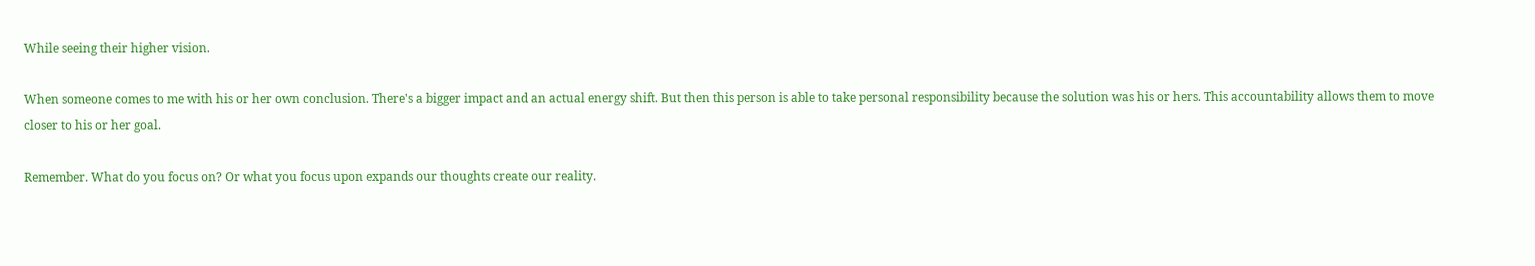While seeing their higher vision.

When someone comes to me with his or her own conclusion. There's a bigger impact and an actual energy shift. But then this person is able to take personal responsibility because the solution was his or hers. This accountability allows them to move closer to his or her goal.

Remember. What do you focus on? Or what you focus upon expands our thoughts create our reality.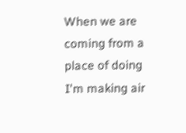When we are coming from a place of doing I'm making air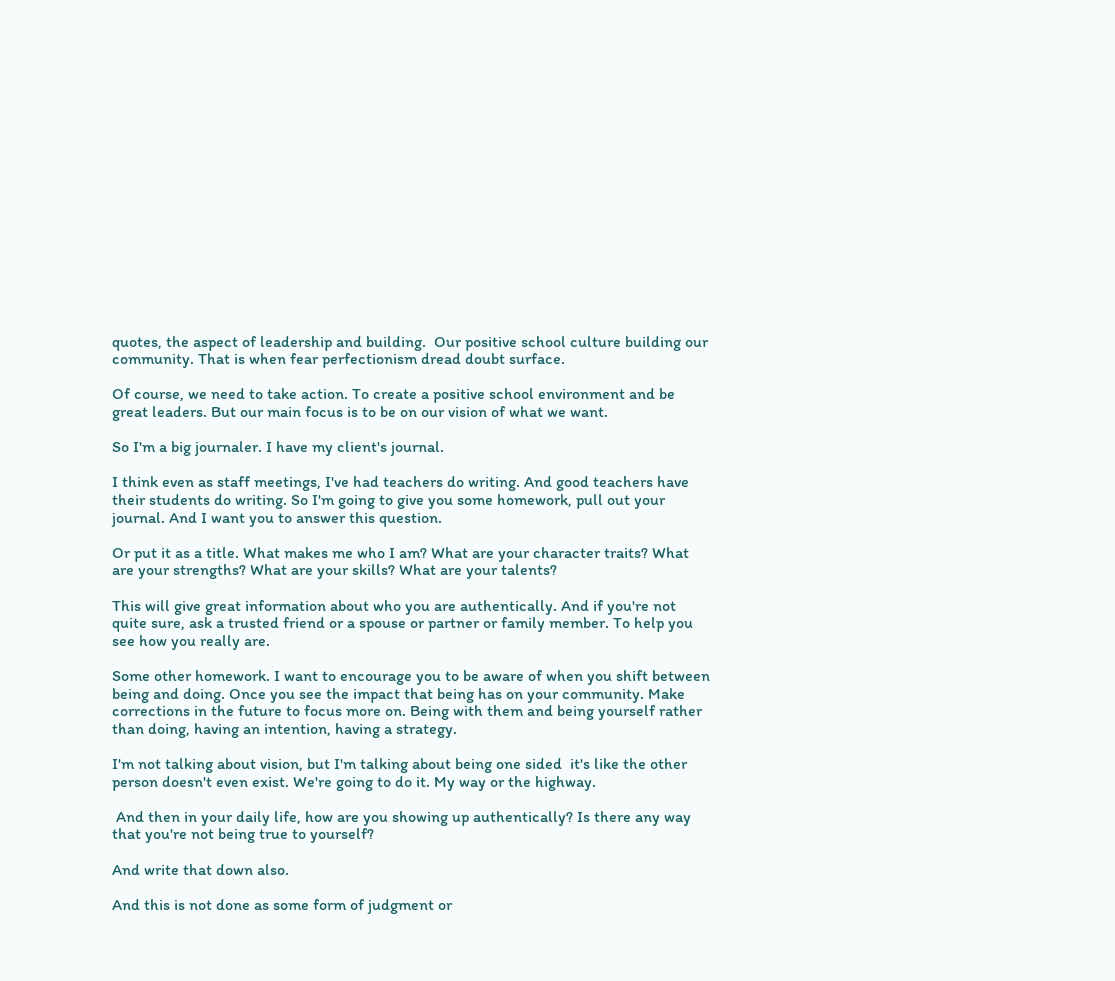quotes, the aspect of leadership and building.  Our positive school culture building our community. That is when fear perfectionism dread doubt surface.

Of course, we need to take action. To create a positive school environment and be great leaders. But our main focus is to be on our vision of what we want.

So I'm a big journaler. I have my client's journal.

I think even as staff meetings, I've had teachers do writing. And good teachers have their students do writing. So I'm going to give you some homework, pull out your journal. And I want you to answer this question.

Or put it as a title. What makes me who I am? What are your character traits? What are your strengths? What are your skills? What are your talents?

This will give great information about who you are authentically. And if you're not quite sure, ask a trusted friend or a spouse or partner or family member. To help you see how you really are.

Some other homework. I want to encourage you to be aware of when you shift between being and doing. Once you see the impact that being has on your community. Make corrections in the future to focus more on. Being with them and being yourself rather than doing, having an intention, having a strategy.

I'm not talking about vision, but I'm talking about being one sided  it's like the other person doesn't even exist. We're going to do it. My way or the highway.

 And then in your daily life, how are you showing up authentically? Is there any way that you're not being true to yourself?

And write that down also.

And this is not done as some form of judgment or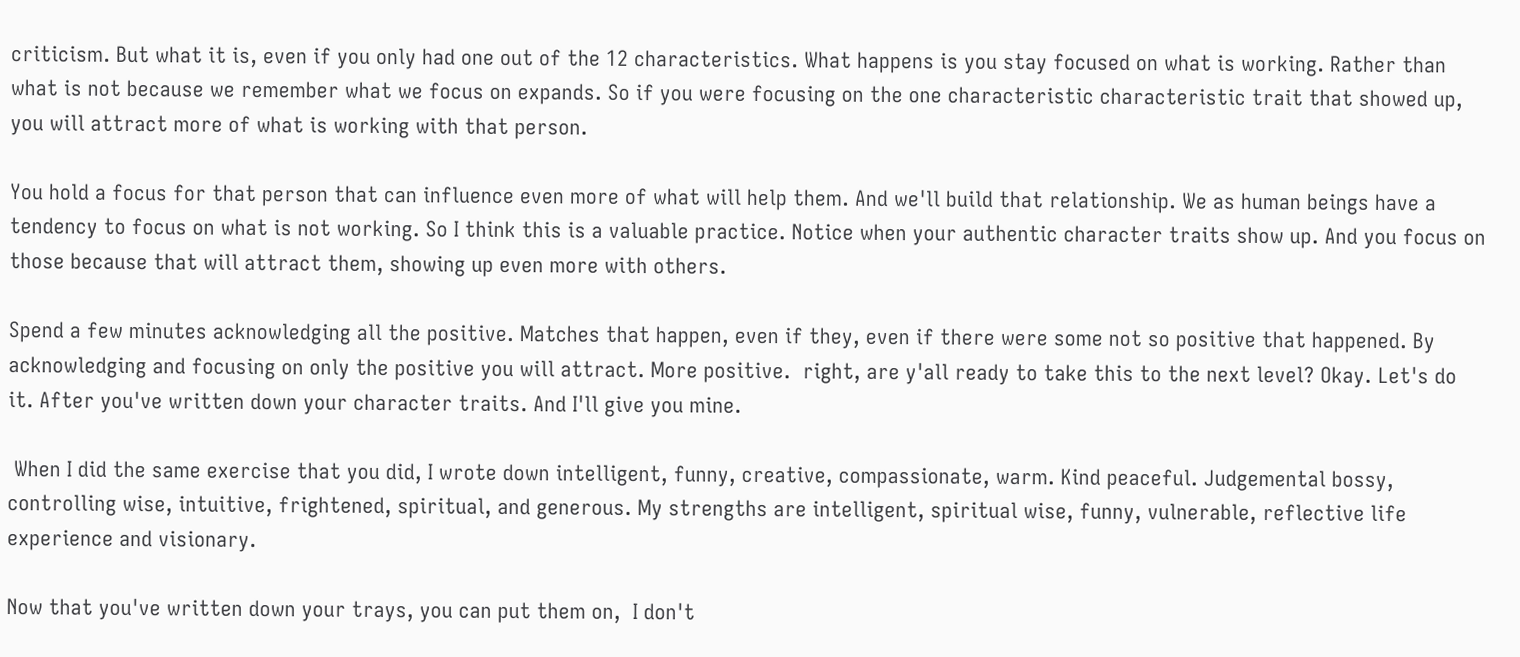criticism. But what it is, even if you only had one out of the 12 characteristics. What happens is you stay focused on what is working. Rather than what is not because we remember what we focus on expands. So if you were focusing on the one characteristic characteristic trait that showed up, you will attract more of what is working with that person.

You hold a focus for that person that can influence even more of what will help them. And we'll build that relationship. We as human beings have a tendency to focus on what is not working. So I think this is a valuable practice. Notice when your authentic character traits show up. And you focus on those because that will attract them, showing up even more with others.

Spend a few minutes acknowledging all the positive. Matches that happen, even if they, even if there were some not so positive that happened. By acknowledging and focusing on only the positive you will attract. More positive.  right, are y'all ready to take this to the next level? Okay. Let's do it. After you've written down your character traits. And I'll give you mine.

 When I did the same exercise that you did, I wrote down intelligent, funny, creative, compassionate, warm. Kind peaceful. Judgemental bossy, controlling wise, intuitive, frightened, spiritual, and generous. My strengths are intelligent, spiritual wise, funny, vulnerable, reflective life experience and visionary.

Now that you've written down your trays, you can put them on,  I don't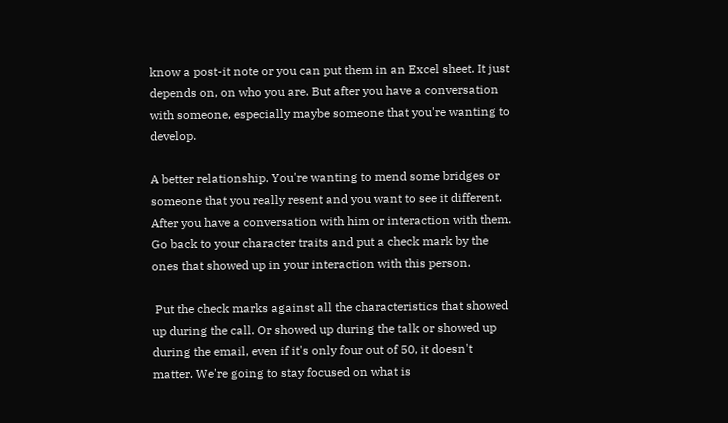know a post-it note or you can put them in an Excel sheet. It just depends on, on who you are. But after you have a conversation with someone, especially maybe someone that you're wanting to develop.

A better relationship. You're wanting to mend some bridges or someone that you really resent and you want to see it different. After you have a conversation with him or interaction with them. Go back to your character traits and put a check mark by the ones that showed up in your interaction with this person.

 Put the check marks against all the characteristics that showed up during the call. Or showed up during the talk or showed up during the email, even if it's only four out of 50, it doesn't matter. We're going to stay focused on what is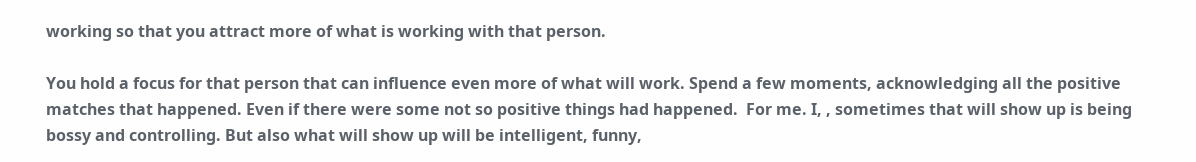working so that you attract more of what is working with that person.

You hold a focus for that person that can influence even more of what will work. Spend a few moments, acknowledging all the positive matches that happened. Even if there were some not so positive things had happened.  For me. I, , sometimes that will show up is being bossy and controlling. But also what will show up will be intelligent, funny,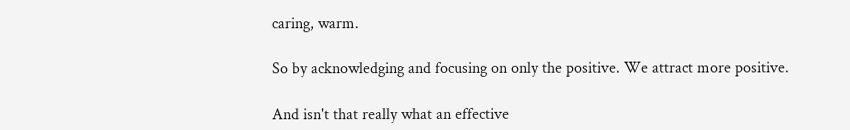caring, warm.

So by acknowledging and focusing on only the positive. We attract more positive.

And isn't that really what an effective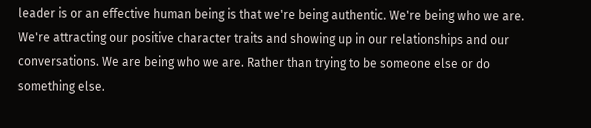leader is or an effective human being is that we're being authentic. We're being who we are. We're attracting our positive character traits and showing up in our relationships and our conversations. We are being who we are. Rather than trying to be someone else or do something else.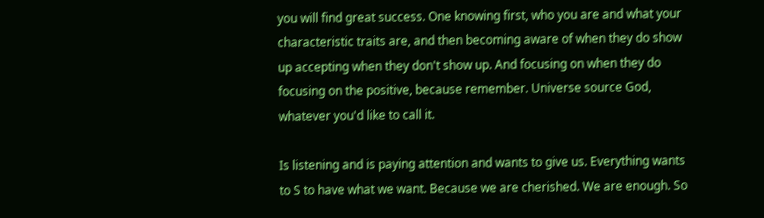you will find great success. One knowing first, who you are and what your characteristic traits are, and then becoming aware of when they do show up accepting when they don't show up. And focusing on when they do focusing on the positive, because remember. Universe source God,  whatever you'd like to call it.

Is listening and is paying attention and wants to give us. Everything wants to S to have what we want. Because we are cherished. We are enough. So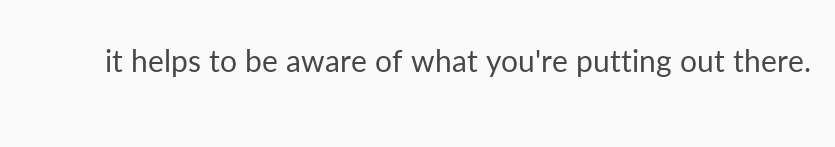it helps to be aware of what you're putting out there.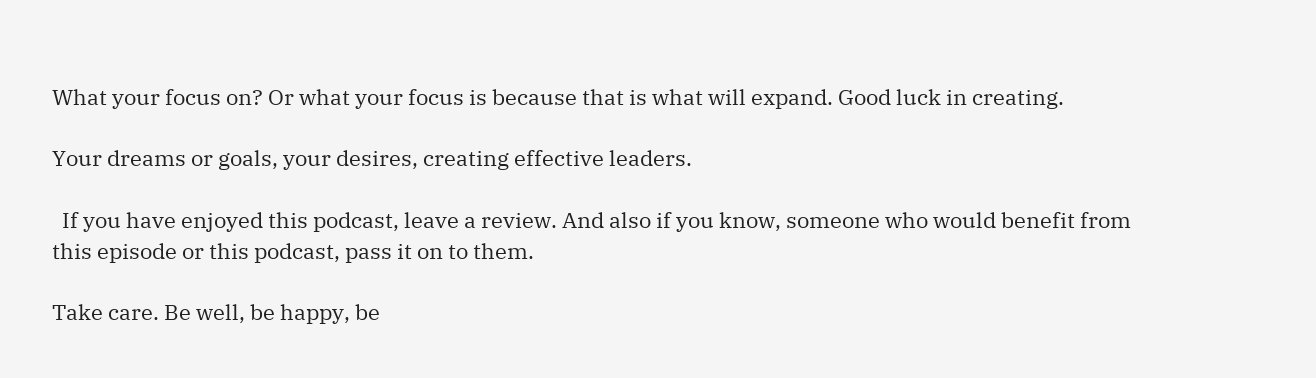What your focus on? Or what your focus is because that is what will expand. Good luck in creating.

Your dreams or goals, your desires, creating effective leaders.

  If you have enjoyed this podcast, leave a review. And also if you know, someone who would benefit from this episode or this podcast, pass it on to them.

Take care. Be well, be happy, be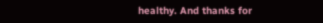healthy. And thanks for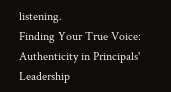listening.
Finding Your True Voice: Authenticity in Principals' Leadership